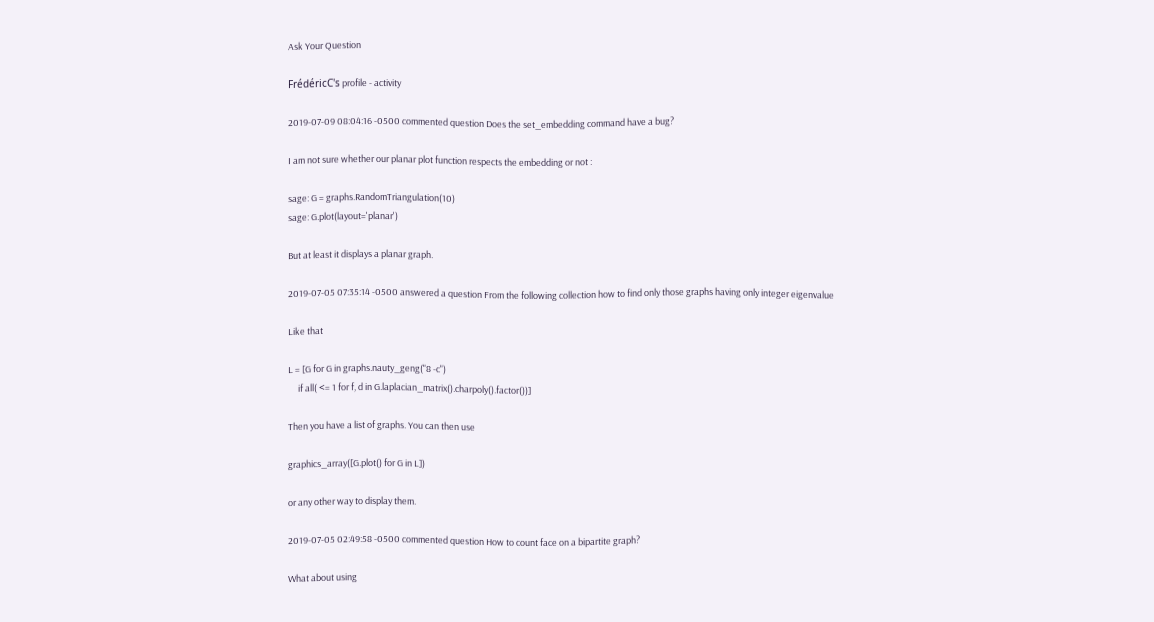Ask Your Question

FrédéricC's profile - activity

2019-07-09 08:04:16 -0500 commented question Does the set_embedding command have a bug?

I am not sure whether our planar plot function respects the embedding or not :

sage: G = graphs.RandomTriangulation(10)
sage: G.plot(layout='planar')

But at least it displays a planar graph.

2019-07-05 07:35:14 -0500 answered a question From the following collection how to find only those graphs having only integer eigenvalue

Like that

L = [G for G in graphs.nauty_geng("8 -c")
     if all( <= 1 for f, d in G.laplacian_matrix().charpoly().factor())]

Then you have a list of graphs. You can then use

graphics_array([G.plot() for G in L])

or any other way to display them.

2019-07-05 02:49:58 -0500 commented question How to count face on a bipartite graph?

What about using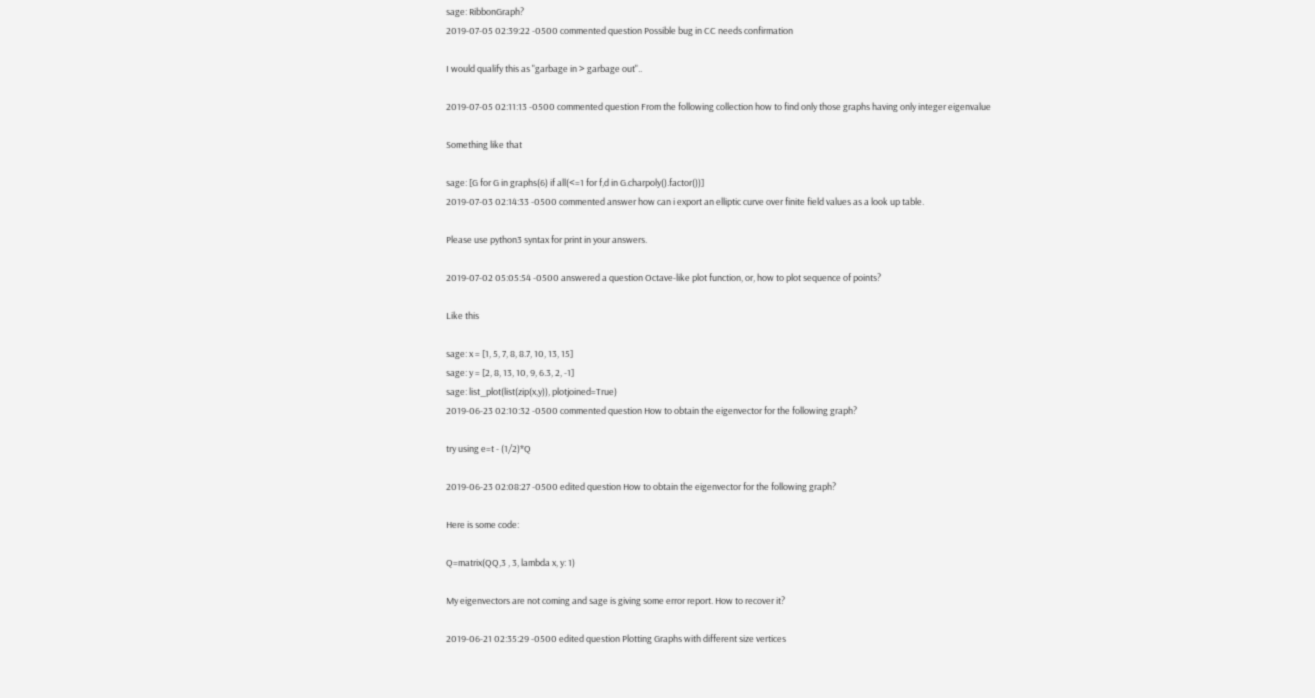sage: RibbonGraph?
2019-07-05 02:39:22 -0500 commented question Possible bug in CC needs confirmation

I would qualify this as "garbage in > garbage out"..

2019-07-05 02:11:13 -0500 commented question From the following collection how to find only those graphs having only integer eigenvalue

Something like that

sage: [G for G in graphs(6) if all(<=1 for f,d in G.charpoly().factor())]
2019-07-03 02:14:33 -0500 commented answer how can i export an elliptic curve over finite field values as a look up table.

Please use python3 syntax for print in your answers.

2019-07-02 05:05:54 -0500 answered a question Octave-like plot function, or, how to plot sequence of points?

Like this

sage: x = [1, 5, 7, 8, 8.7, 10, 13, 15]
sage: y = [2, 8, 13, 10, 9, 6.3, 2, -1]
sage: list_plot(list(zip(x,y)), plotjoined=True)
2019-06-23 02:10:32 -0500 commented question How to obtain the eigenvector for the following graph?

try using e=t - (1/2)*Q

2019-06-23 02:08:27 -0500 edited question How to obtain the eigenvector for the following graph?

Here is some code:

Q=matrix(QQ,3 , 3, lambda x, y: 1)

My eigenvectors are not coming and sage is giving some error report. How to recover it?

2019-06-21 02:35:29 -0500 edited question Plotting Graphs with different size vertices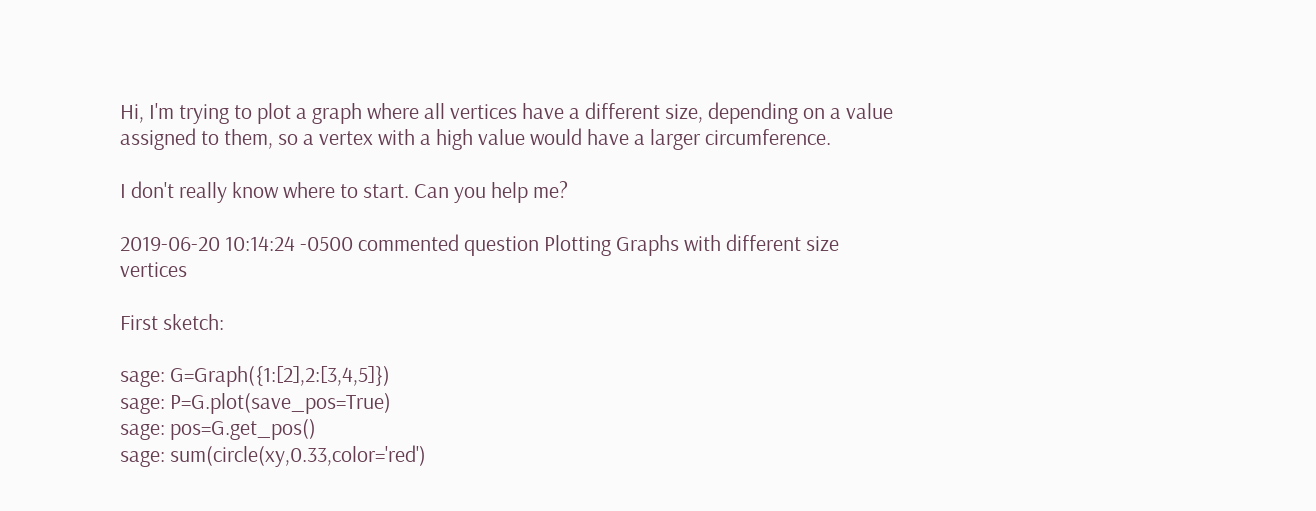Hi, I'm trying to plot a graph where all vertices have a different size, depending on a value assigned to them, so a vertex with a high value would have a larger circumference.

I don't really know where to start. Can you help me?

2019-06-20 10:14:24 -0500 commented question Plotting Graphs with different size vertices

First sketch:

sage: G=Graph({1:[2],2:[3,4,5]})
sage: P=G.plot(save_pos=True)
sage: pos=G.get_pos()
sage: sum(circle(xy,0.33,color='red')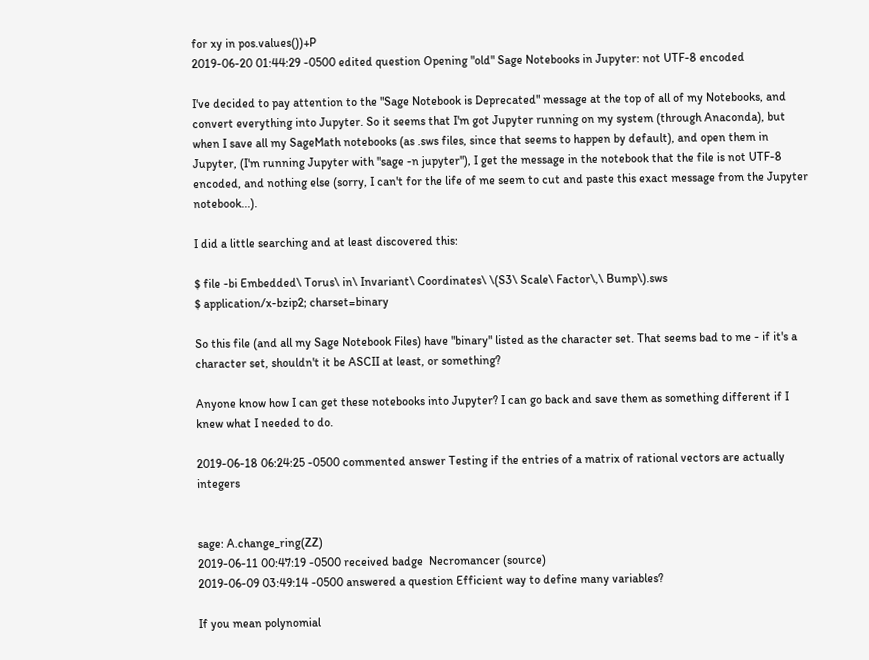for xy in pos.values())+P
2019-06-20 01:44:29 -0500 edited question Opening "old" Sage Notebooks in Jupyter: not UTF-8 encoded

I've decided to pay attention to the "Sage Notebook is Deprecated" message at the top of all of my Notebooks, and convert everything into Jupyter. So it seems that I'm got Jupyter running on my system (through Anaconda), but when I save all my SageMath notebooks (as .sws files, since that seems to happen by default), and open them in Jupyter, (I'm running Jupyter with "sage -n jupyter"), I get the message in the notebook that the file is not UTF-8 encoded, and nothing else (sorry, I can't for the life of me seem to cut and paste this exact message from the Jupyter notebook...).

I did a little searching and at least discovered this:

$ file -bi Embedded\ Torus\ in\ Invariant\ Coordinates\ \(S3\ Scale\ Factor\,\ Bump\).sws
$ application/x-bzip2; charset=binary

So this file (and all my Sage Notebook Files) have "binary" listed as the character set. That seems bad to me - if it's a character set, shouldn't it be ASCII at least, or something?

Anyone know how I can get these notebooks into Jupyter? I can go back and save them as something different if I knew what I needed to do.

2019-06-18 06:24:25 -0500 commented answer Testing if the entries of a matrix of rational vectors are actually integers


sage: A.change_ring(ZZ)
2019-06-11 00:47:19 -0500 received badge  Necromancer (source)
2019-06-09 03:49:14 -0500 answered a question Efficient way to define many variables?

If you mean polynomial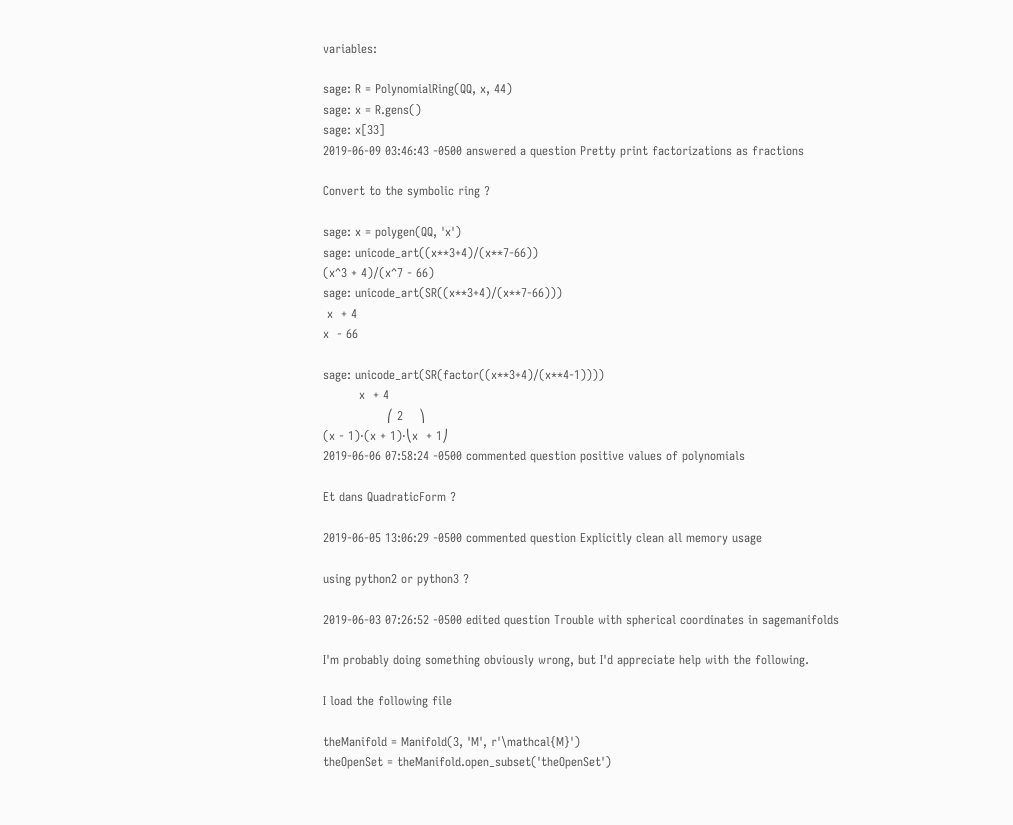variables:

sage: R = PolynomialRing(QQ, x, 44)
sage: x = R.gens()
sage: x[33]
2019-06-09 03:46:43 -0500 answered a question Pretty print factorizations as fractions

Convert to the symbolic ring ?

sage: x = polygen(QQ, 'x')
sage: unicode_art((x**3+4)/(x**7-66))
(x^3 + 4)/(x^7 - 66)
sage: unicode_art(SR((x**3+4)/(x**7-66)))
 x  + 4
x  - 66

sage: unicode_art(SR(factor((x**3+4)/(x**4-1))))
         x  + 4
                ⎛ 2    ⎞
(x - 1)⋅(x + 1)⋅⎝x  + 1⎠
2019-06-06 07:58:24 -0500 commented question positive values of polynomials

Et dans QuadraticForm ?

2019-06-05 13:06:29 -0500 commented question Explicitly clean all memory usage

using python2 or python3 ?

2019-06-03 07:26:52 -0500 edited question Trouble with spherical coordinates in sagemanifolds

I'm probably doing something obviously wrong, but I'd appreciate help with the following.

I load the following file

theManifold = Manifold(3, 'M', r'\mathcal{M}')
theOpenSet = theManifold.open_subset('theOpenSet')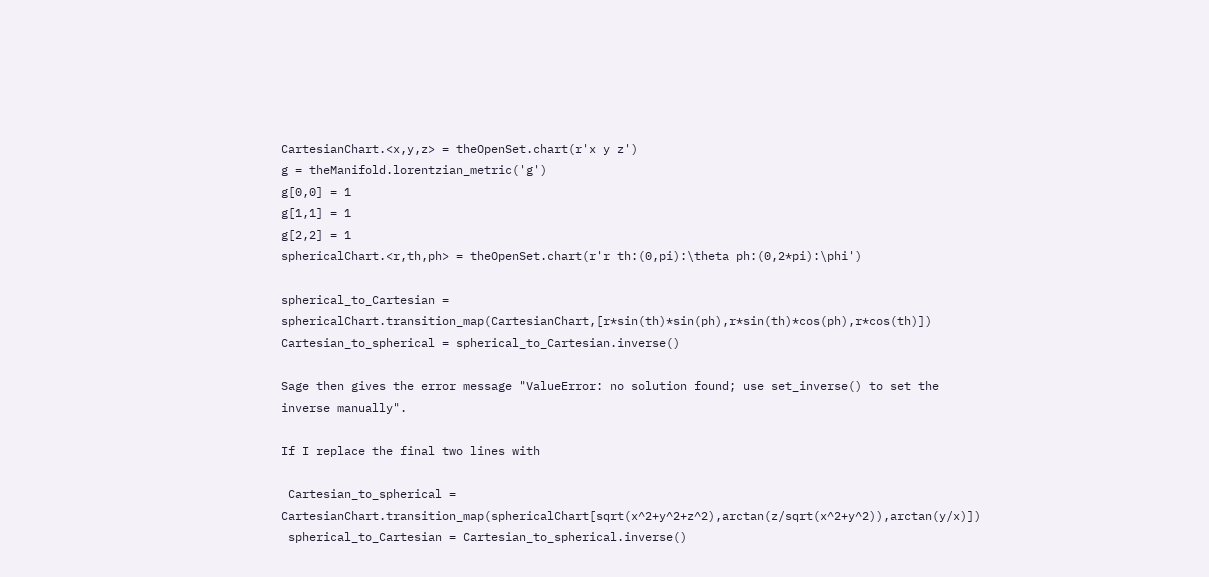CartesianChart.<x,y,z> = theOpenSet.chart(r'x y z')
g = theManifold.lorentzian_metric('g')
g[0,0] = 1
g[1,1] = 1
g[2,2] = 1
sphericalChart.<r,th,ph> = theOpenSet.chart(r'r th:(0,pi):\theta ph:(0,2*pi):\phi')

spherical_to_Cartesian = sphericalChart.transition_map(CartesianChart,[r*sin(th)*sin(ph),r*sin(th)*cos(ph),r*cos(th)])
Cartesian_to_spherical = spherical_to_Cartesian.inverse()

Sage then gives the error message "ValueError: no solution found; use set_inverse() to set the inverse manually".

If I replace the final two lines with

 Cartesian_to_spherical = CartesianChart.transition_map(sphericalChart[sqrt(x^2+y^2+z^2),arctan(z/sqrt(x^2+y^2)),arctan(y/x)])
 spherical_to_Cartesian = Cartesian_to_spherical.inverse()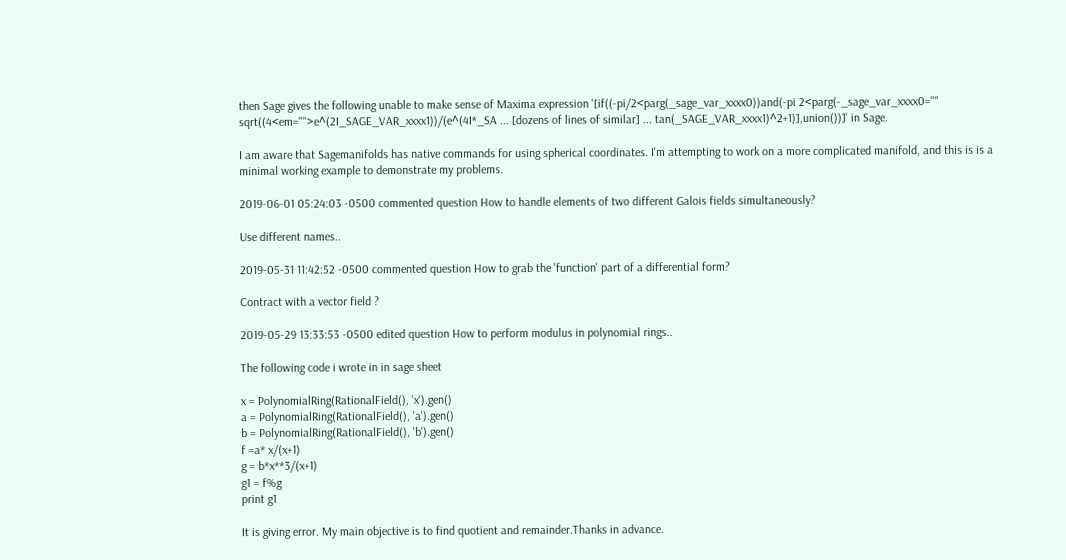then Sage gives the following unable to make sense of Maxima expression '[if((-pi/2<parg(_sage_var_xxxx0))and(-pi 2<parg(-_sage_var_xxxx0="" sqrt((4<em="">e^(2I_SAGE_VAR_xxxx1))/(e^(4I*_SA ... [dozens of lines of similar] ... tan(_SAGE_VAR_xxxx1)^2+1)],union())]' in Sage.

I am aware that Sagemanifolds has native commands for using spherical coordinates. I'm attempting to work on a more complicated manifold, and this is is a minimal working example to demonstrate my problems.

2019-06-01 05:24:03 -0500 commented question How to handle elements of two different Galois fields simultaneously?

Use different names..

2019-05-31 11:42:52 -0500 commented question How to grab the 'function' part of a differential form?

Contract with a vector field ?

2019-05-29 13:33:53 -0500 edited question How to perform modulus in polynomial rings..

The following code i wrote in in sage sheet

x = PolynomialRing(RationalField(), 'x').gen()
a = PolynomialRing(RationalField(), 'a').gen()
b = PolynomialRing(RationalField(), 'b').gen()
f =a* x/(x+1)
g = b*x**3/(x+1)
g1 = f%g
print g1

It is giving error. My main objective is to find quotient and remainder.Thanks in advance.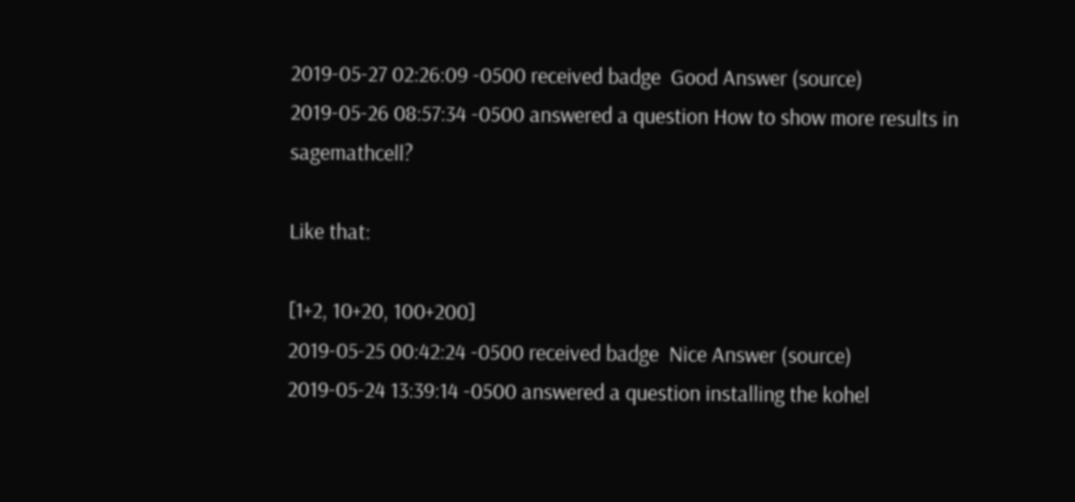2019-05-27 02:26:09 -0500 received badge  Good Answer (source)
2019-05-26 08:57:34 -0500 answered a question How to show more results in sagemathcell?

Like that:

[1+2, 10+20, 100+200]
2019-05-25 00:42:24 -0500 received badge  Nice Answer (source)
2019-05-24 13:39:14 -0500 answered a question installing the kohel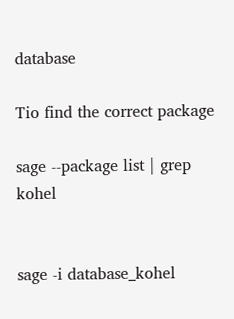database

Tio find the correct package

sage --package list | grep kohel


sage -i database_kohel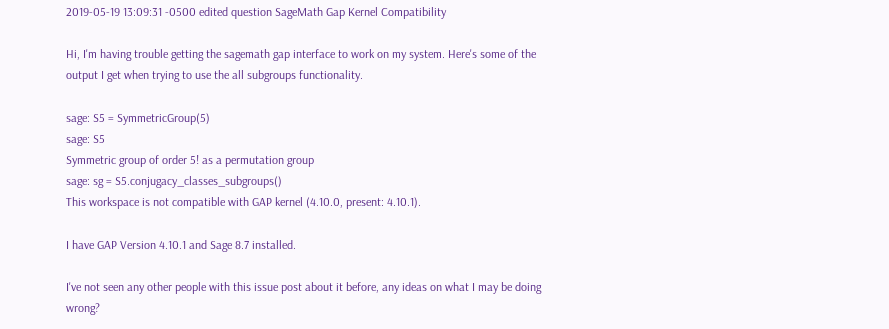2019-05-19 13:09:31 -0500 edited question SageMath Gap Kernel Compatibility

Hi, I'm having trouble getting the sagemath gap interface to work on my system. Here's some of the output I get when trying to use the all subgroups functionality.

sage: S5 = SymmetricGroup(5)
sage: S5
Symmetric group of order 5! as a permutation group
sage: sg = S5.conjugacy_classes_subgroups()
This workspace is not compatible with GAP kernel (4.10.0, present: 4.10.1).

I have GAP Version 4.10.1 and Sage 8.7 installed.

I've not seen any other people with this issue post about it before, any ideas on what I may be doing wrong?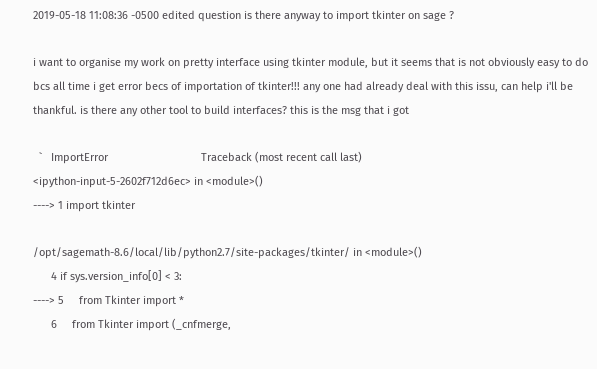2019-05-18 11:08:36 -0500 edited question is there anyway to import tkinter on sage ?

i want to organise my work on pretty interface using tkinter module, but it seems that is not obviously easy to do bcs all time i get error becs of importation of tkinter!!! any one had already deal with this issu, can help i'll be thankful. is there any other tool to build interfaces? this is the msg that i got

  `   ImportError                               Traceback (most recent call last)
<ipython-input-5-2602f712d6ec> in <module>()
----> 1 import tkinter

/opt/sagemath-8.6/local/lib/python2.7/site-packages/tkinter/ in <module>()
      4 if sys.version_info[0] < 3:
----> 5     from Tkinter import *
      6     from Tkinter import (_cnfmerge,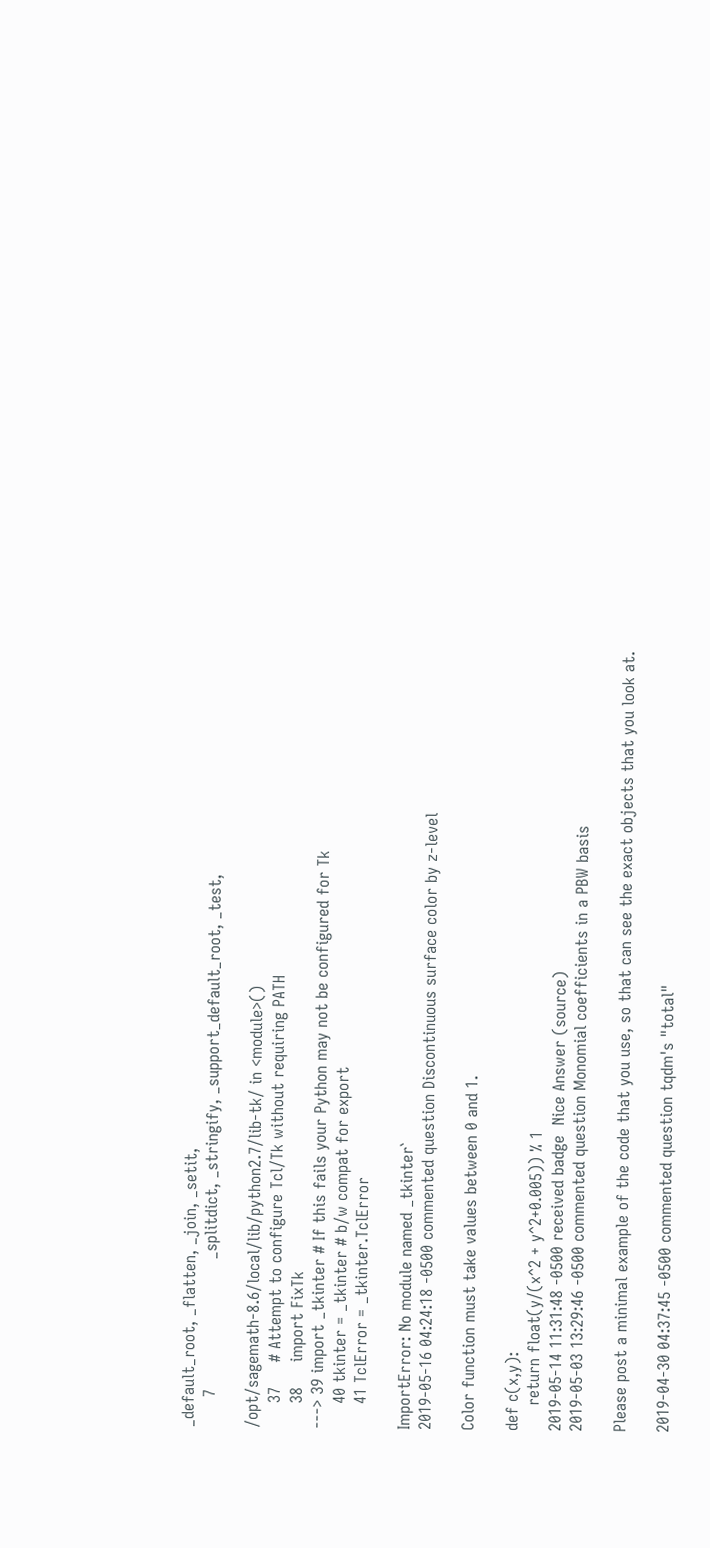_default_root, _flatten, _join, _setit,
      7                          _splitdict, _stringify, _support_default_root, _test,

/opt/sagemath-8.6/local/lib/python2.7/lib-tk/ in <module>()
     37     # Attempt to configure Tcl/Tk without requiring PATH
     38     import FixTk
---> 39 import _tkinter # If this fails your Python may not be configured for Tk
     40 tkinter = _tkinter # b/w compat for export
     41 TclError = _tkinter.TclError

ImportError: No module named _tkinter`
2019-05-16 04:24:18 -0500 commented question Discontinuous surface color by z-level

Color function must take values between 0 and 1.

def c(x,y):
     return float(y/(x^2 + y^2+0.005)) % 1
2019-05-14 11:31:48 -0500 received badge  Nice Answer (source)
2019-05-03 13:29:46 -0500 commented question Monomial coefficients in a PBW basis

Please post a minimal example of the code that you use, so that can see the exact objects that you look at.

2019-04-30 04:37:45 -0500 commented question tqdm's "total"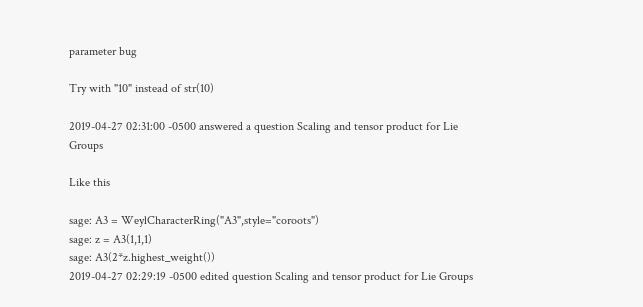parameter bug

Try with "10" instead of str(10)

2019-04-27 02:31:00 -0500 answered a question Scaling and tensor product for Lie Groups

Like this

sage: A3 = WeylCharacterRing("A3",style="coroots")
sage: z = A3(1,1,1)
sage: A3(2*z.highest_weight())
2019-04-27 02:29:19 -0500 edited question Scaling and tensor product for Lie Groups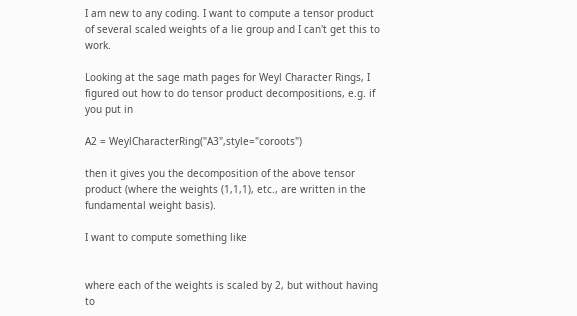I am new to any coding. I want to compute a tensor product of several scaled weights of a lie group and I can't get this to work.

Looking at the sage math pages for Weyl Character Rings, I figured out how to do tensor product decompositions, e.g. if you put in

A2 = WeylCharacterRing("A3",style="coroots")

then it gives you the decomposition of the above tensor product (where the weights (1,1,1), etc., are written in the fundamental weight basis).

I want to compute something like


where each of the weights is scaled by 2, but without having to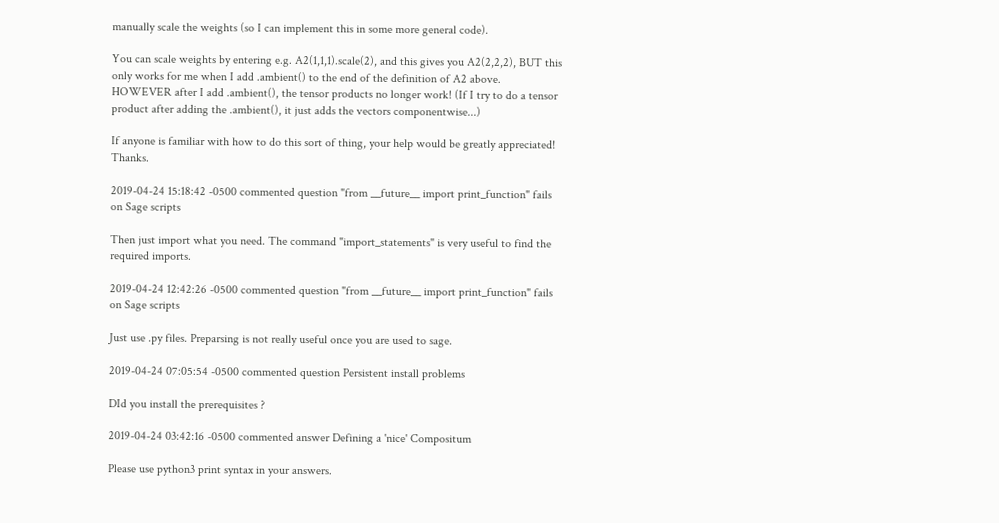manually scale the weights (so I can implement this in some more general code).

You can scale weights by entering e.g. A2(1,1,1).scale(2), and this gives you A2(2,2,2), BUT this only works for me when I add .ambient() to the end of the definition of A2 above. HOWEVER after I add .ambient(), the tensor products no longer work! (If I try to do a tensor product after adding the .ambient(), it just adds the vectors componentwise...)

If anyone is familiar with how to do this sort of thing, your help would be greatly appreciated! Thanks.

2019-04-24 15:18:42 -0500 commented question "from __future__ import print_function" fails on Sage scripts

Then just import what you need. The command "import_statements" is very useful to find the required imports.

2019-04-24 12:42:26 -0500 commented question "from __future__ import print_function" fails on Sage scripts

Just use .py files. Preparsing is not really useful once you are used to sage.

2019-04-24 07:05:54 -0500 commented question Persistent install problems

DId you install the prerequisites ?

2019-04-24 03:42:16 -0500 commented answer Defining a 'nice' Compositum

Please use python3 print syntax in your answers.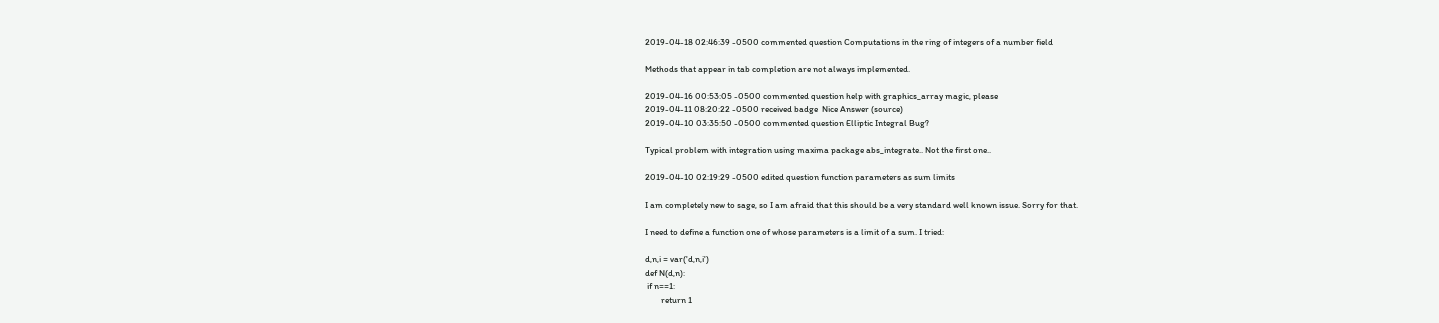2019-04-18 02:46:39 -0500 commented question Computations in the ring of integers of a number field

Methods that appear in tab completion are not always implemented.

2019-04-16 00:53:05 -0500 commented question help with graphics_array magic, please
2019-04-11 08:20:22 -0500 received badge  Nice Answer (source)
2019-04-10 03:35:50 -0500 commented question Elliptic Integral Bug?

Typical problem with integration using maxima package abs_integrate.. Not the first one..

2019-04-10 02:19:29 -0500 edited question function parameters as sum limits

I am completely new to sage, so I am afraid that this should be a very standard well known issue. Sorry for that.

I need to define a function one of whose parameters is a limit of a sum. I tried:

d,n,i = var('d,n,i')
def N(d,n):
 if n==1:
        return 1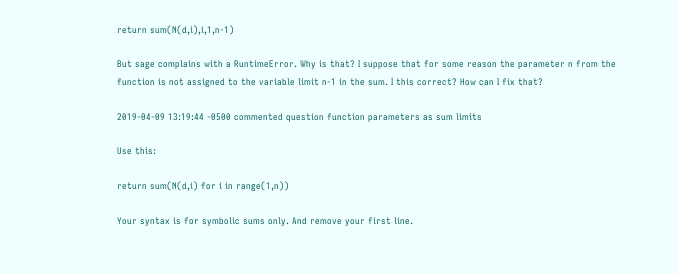return sum(N(d,i),i,1,n-1)

But sage complains with a RuntimeError. Why is that? I suppose that for some reason the parameter n from the function is not assigned to the variable limit n-1 in the sum. I this correct? How can I fix that?

2019-04-09 13:19:44 -0500 commented question function parameters as sum limits

Use this:

return sum(N(d,i) for i in range(1,n))

Your syntax is for symbolic sums only. And remove your first line.